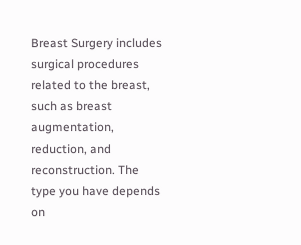Breast Surgery includes surgical procedures related to the breast, such as breast augmentation, reduction, and reconstruction. The type you have depends on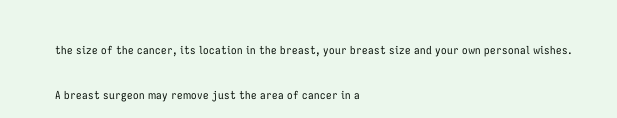the size of the cancer, its location in the breast, your breast size and your own personal wishes.

A breast surgeon may remove just the area of cancer in a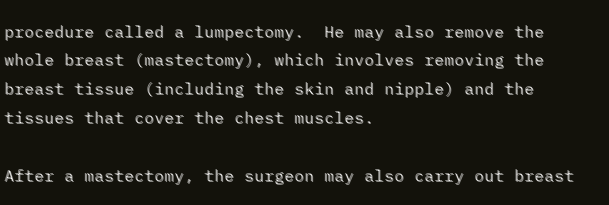procedure called a lumpectomy.  He may also remove the whole breast (mastectomy), which involves removing the breast tissue (including the skin and nipple) and the tissues that cover the chest muscles.

After a mastectomy, the surgeon may also carry out breast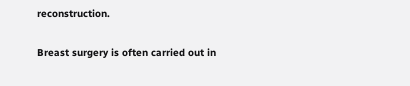reconstruction.

Breast surgery is often carried out in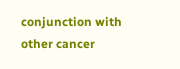conjunction with other cancer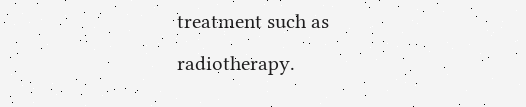treatment such as radiotherapy.